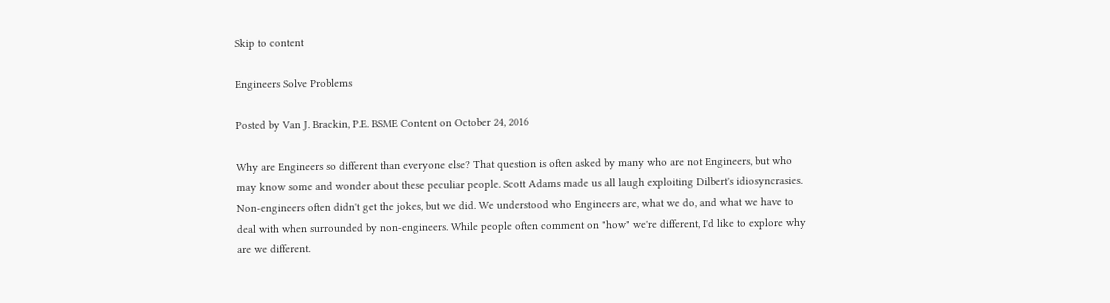Skip to content

Engineers Solve Problems

Posted by Van J. Brackin, P.E. BSME Content on October 24, 2016

Why are Engineers so different than everyone else? That question is often asked by many who are not Engineers, but who may know some and wonder about these peculiar people. Scott Adams made us all laugh exploiting Dilbert's idiosyncrasies. Non-engineers often didn't get the jokes, but we did. We understood who Engineers are, what we do, and what we have to deal with when surrounded by non-engineers. While people often comment on "how" we're different, I'd like to explore why are we different.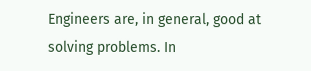Engineers are, in general, good at solving problems. In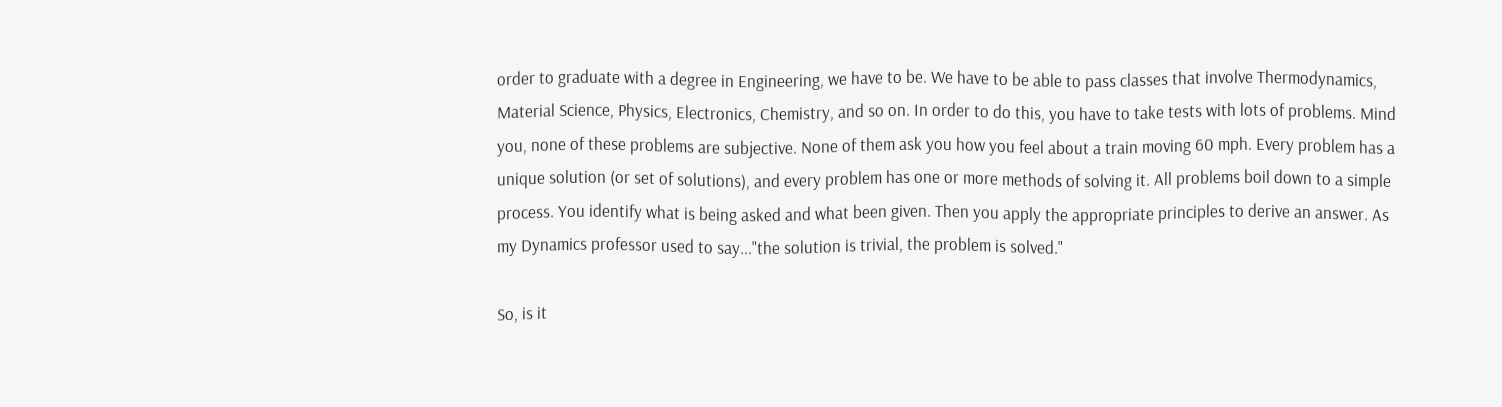order to graduate with a degree in Engineering, we have to be. We have to be able to pass classes that involve Thermodynamics, Material Science, Physics, Electronics, Chemistry, and so on. In order to do this, you have to take tests with lots of problems. Mind you, none of these problems are subjective. None of them ask you how you feel about a train moving 60 mph. Every problem has a unique solution (or set of solutions), and every problem has one or more methods of solving it. All problems boil down to a simple process. You identify what is being asked and what been given. Then you apply the appropriate principles to derive an answer. As my Dynamics professor used to say..."the solution is trivial, the problem is solved."

So, is it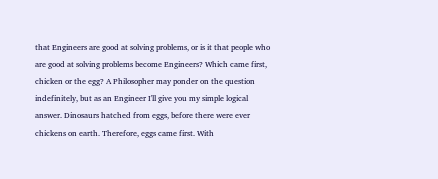that Engineers are good at solving problems, or is it that people who are good at solving problems become Engineers? Which came first, chicken or the egg? A Philosopher may ponder on the question indefinitely, but as an Engineer I'll give you my simple logical answer. Dinosaurs hatched from eggs, before there were ever chickens on earth. Therefore, eggs came first. With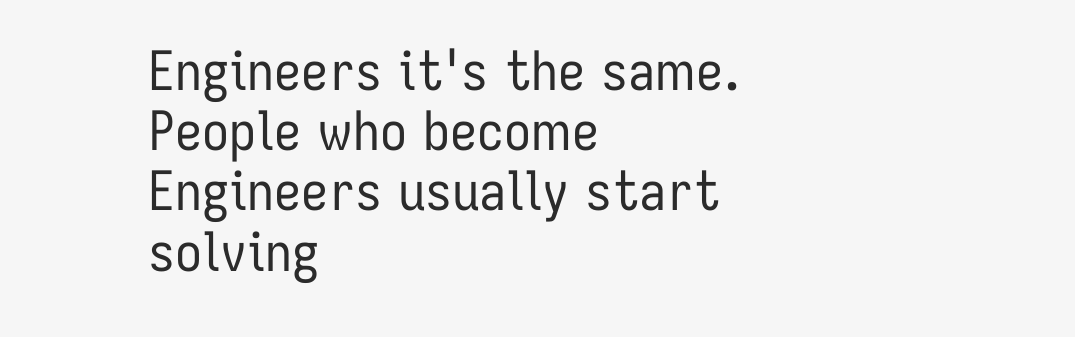Engineers it's the same. People who become Engineers usually start solving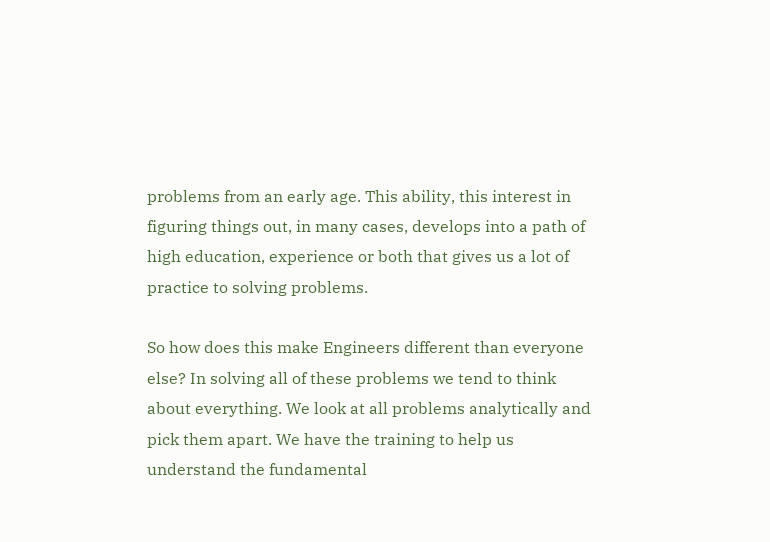problems from an early age. This ability, this interest in figuring things out, in many cases, develops into a path of high education, experience or both that gives us a lot of practice to solving problems.

So how does this make Engineers different than everyone else? In solving all of these problems we tend to think about everything. We look at all problems analytically and pick them apart. We have the training to help us understand the fundamental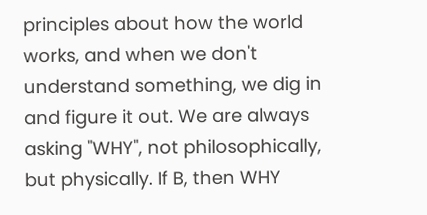principles about how the world works, and when we don't understand something, we dig in and figure it out. We are always asking "WHY", not philosophically, but physically. If B, then WHY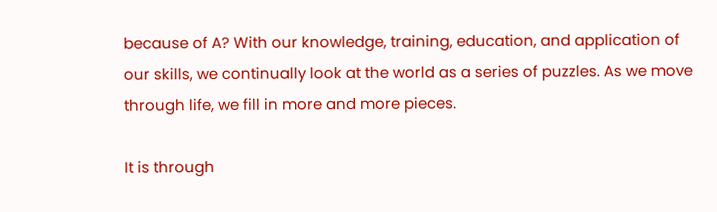because of A? With our knowledge, training, education, and application of our skills, we continually look at the world as a series of puzzles. As we move through life, we fill in more and more pieces.

It is through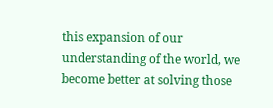this expansion of our understanding of the world, we become better at solving those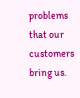problems that our customers bring us.